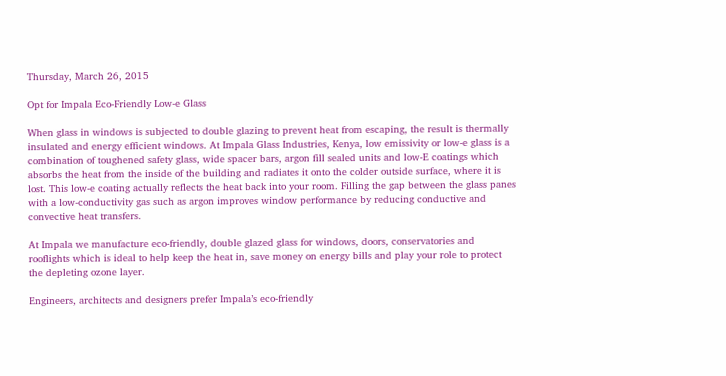Thursday, March 26, 2015

Opt for Impala Eco-Friendly Low-e Glass

When glass in windows is subjected to double glazing to prevent heat from escaping, the result is thermally insulated and energy efficient windows. At Impala Glass Industries, Kenya, low emissivity or low-e glass is a combination of toughened safety glass, wide spacer bars, argon fill sealed units and low-E coatings which absorbs the heat from the inside of the building and radiates it onto the colder outside surface, where it is lost. This low-e coating actually reflects the heat back into your room. Filling the gap between the glass panes with a low-conductivity gas such as argon improves window performance by reducing conductive and convective heat transfers.

At Impala we manufacture eco-friendly, double glazed glass for windows, doors, conservatories and rooflights which is ideal to help keep the heat in, save money on energy bills and play your role to protect the depleting ozone layer.

Engineers, architects and designers prefer Impala’s eco-friendly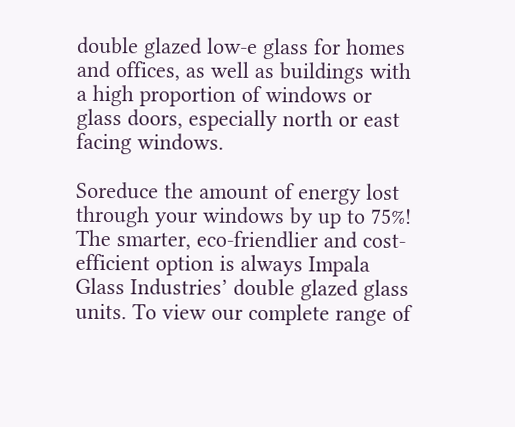double glazed low-e glass for homes and offices, as well as buildings with a high proportion of windows or glass doors, especially north or east facing windows.

Soreduce the amount of energy lost through your windows by up to 75%! The smarter, eco-friendlier and cost-efficient option is always Impala Glass Industries’ double glazed glass units. To view our complete range of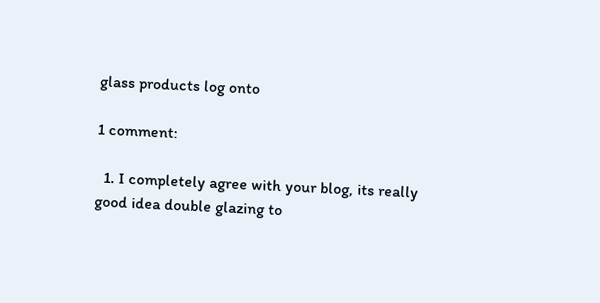glass products log onto

1 comment:

  1. I completely agree with your blog, its really good idea double glazing to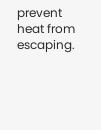prevent heat from escaping.